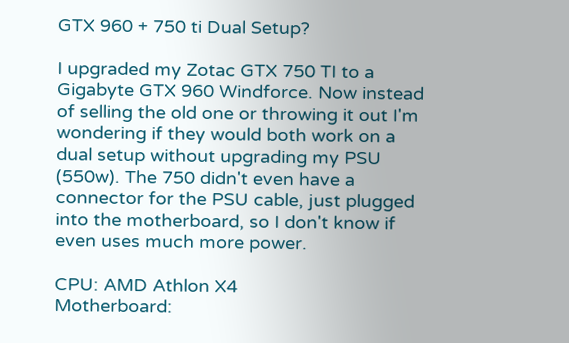GTX 960 + 750 ti Dual Setup?

I upgraded my Zotac GTX 750 TI to a Gigabyte GTX 960 Windforce. Now instead of selling the old one or throwing it out I'm wondering if they would both work on a dual setup without upgrading my PSU (550w). The 750 didn't even have a connector for the PSU cable, just plugged into the motherboard, so I don't know if even uses much more power.

CPU: AMD Athlon X4
Motherboard: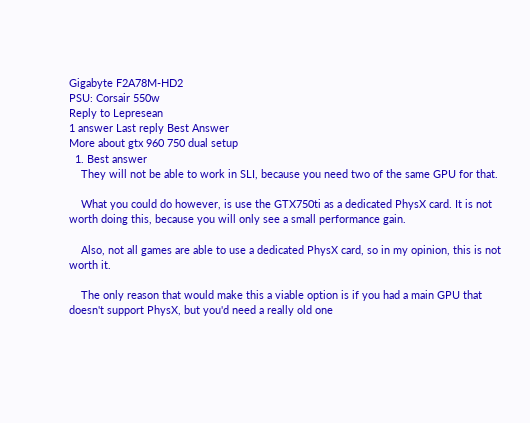Gigabyte F2A78M-HD2
PSU: Corsair 550w
Reply to Lepresean
1 answer Last reply Best Answer
More about gtx 960 750 dual setup
  1. Best answer
    They will not be able to work in SLI, because you need two of the same GPU for that.

    What you could do however, is use the GTX750ti as a dedicated PhysX card. It is not worth doing this, because you will only see a small performance gain.

    Also, not all games are able to use a dedicated PhysX card, so in my opinion, this is not worth it.

    The only reason that would make this a viable option is if you had a main GPU that doesn't support PhysX, but you'd need a really old one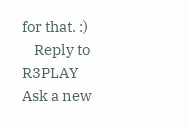for that. :)
    Reply to R3PLAY
Ask a new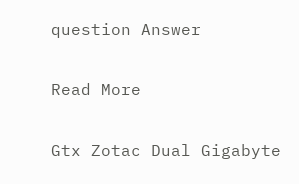question Answer

Read More

Gtx Zotac Dual Gigabyte